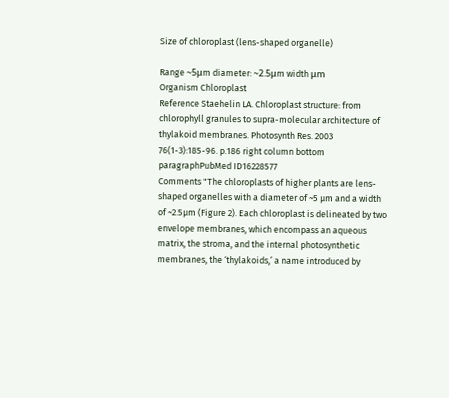Size of chloroplast (lens-shaped organelle)

Range ~5μm diameter: ~2.5μm width μm
Organism Chloroplast
Reference Staehelin LA. Chloroplast structure: from chlorophyll granules to supra-molecular architecture of thylakoid membranes. Photosynth Res. 2003 76(1-3):185-96. p.186 right column bottom paragraphPubMed ID16228577
Comments "The chloroplasts of higher plants are lens-shaped organelles with a diameter of ~5 µm and a width of ~2.5µm (Figure 2). Each chloroplast is delineated by two envelope membranes, which encompass an aqueous matrix, the stroma, and the internal photosynthetic membranes, the ‘thylakoids,’ a name introduced by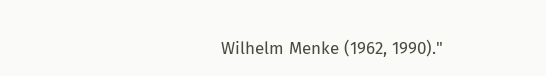Wilhelm Menke (1962, 1990)."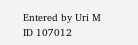Entered by Uri M
ID 107012